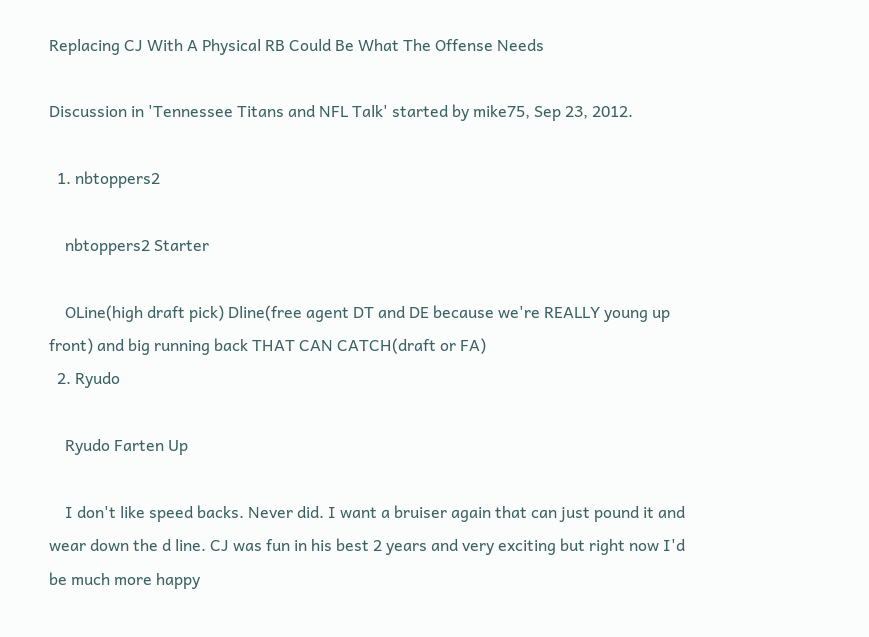Replacing CJ With A Physical RB Could Be What The Offense Needs

Discussion in 'Tennessee Titans and NFL Talk' started by mike75, Sep 23, 2012.

  1. nbtoppers2

    nbtoppers2 Starter

    OLine(high draft pick) Dline(free agent DT and DE because we're REALLY young up front) and big running back THAT CAN CATCH(draft or FA)
  2. Ryudo

    Ryudo Farten Up

    I don't like speed backs. Never did. I want a bruiser again that can just pound it and wear down the d line. CJ was fun in his best 2 years and very exciting but right now I'd be much more happy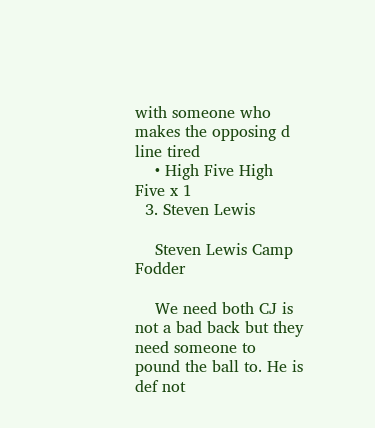with someone who makes the opposing d line tired
    • High Five High Five x 1
  3. Steven Lewis

    Steven Lewis Camp Fodder

    We need both CJ is not a bad back but they need someone to pound the ball to. He is def not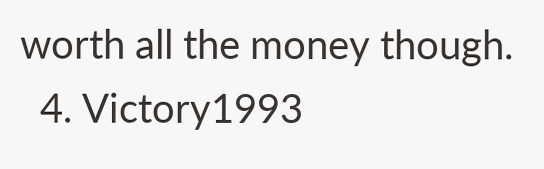worth all the money though.
  4. Victory1993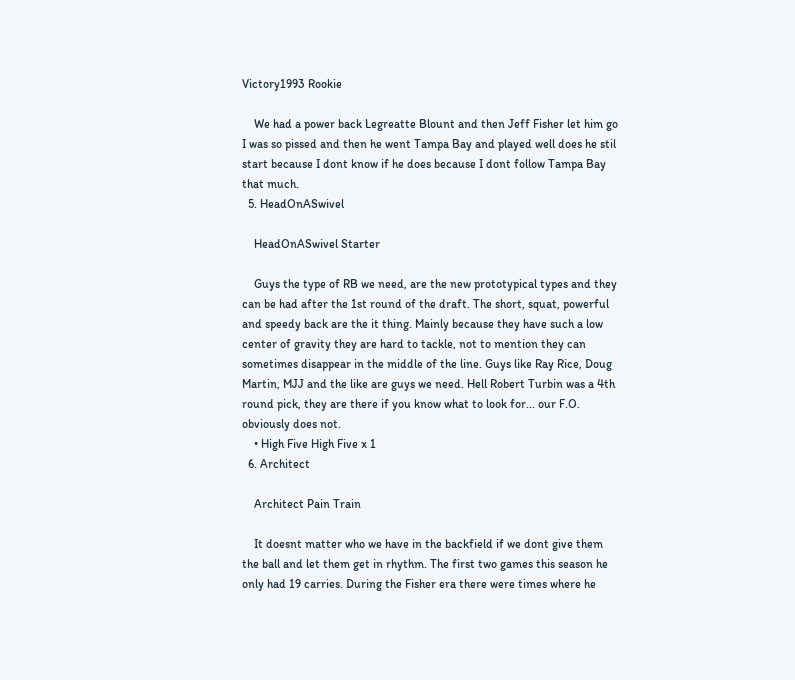Victory1993 Rookie

    We had a power back Legreatte Blount and then Jeff Fisher let him go I was so pissed and then he went Tampa Bay and played well does he stil start because I dont know if he does because I dont follow Tampa Bay that much.
  5. HeadOnASwivel

    HeadOnASwivel Starter

    Guys the type of RB we need, are the new prototypical types and they can be had after the 1st round of the draft. The short, squat, powerful and speedy back are the it thing. Mainly because they have such a low center of gravity they are hard to tackle, not to mention they can sometimes disappear in the middle of the line. Guys like Ray Rice, Doug Martin, MJJ and the like are guys we need. Hell Robert Turbin was a 4th round pick, they are there if you know what to look for... our F.O. obviously does not.
    • High Five High Five x 1
  6. Architect

    Architect Pain Train

    It doesnt matter who we have in the backfield if we dont give them the ball and let them get in rhythm. The first two games this season he only had 19 carries. During the Fisher era there were times where he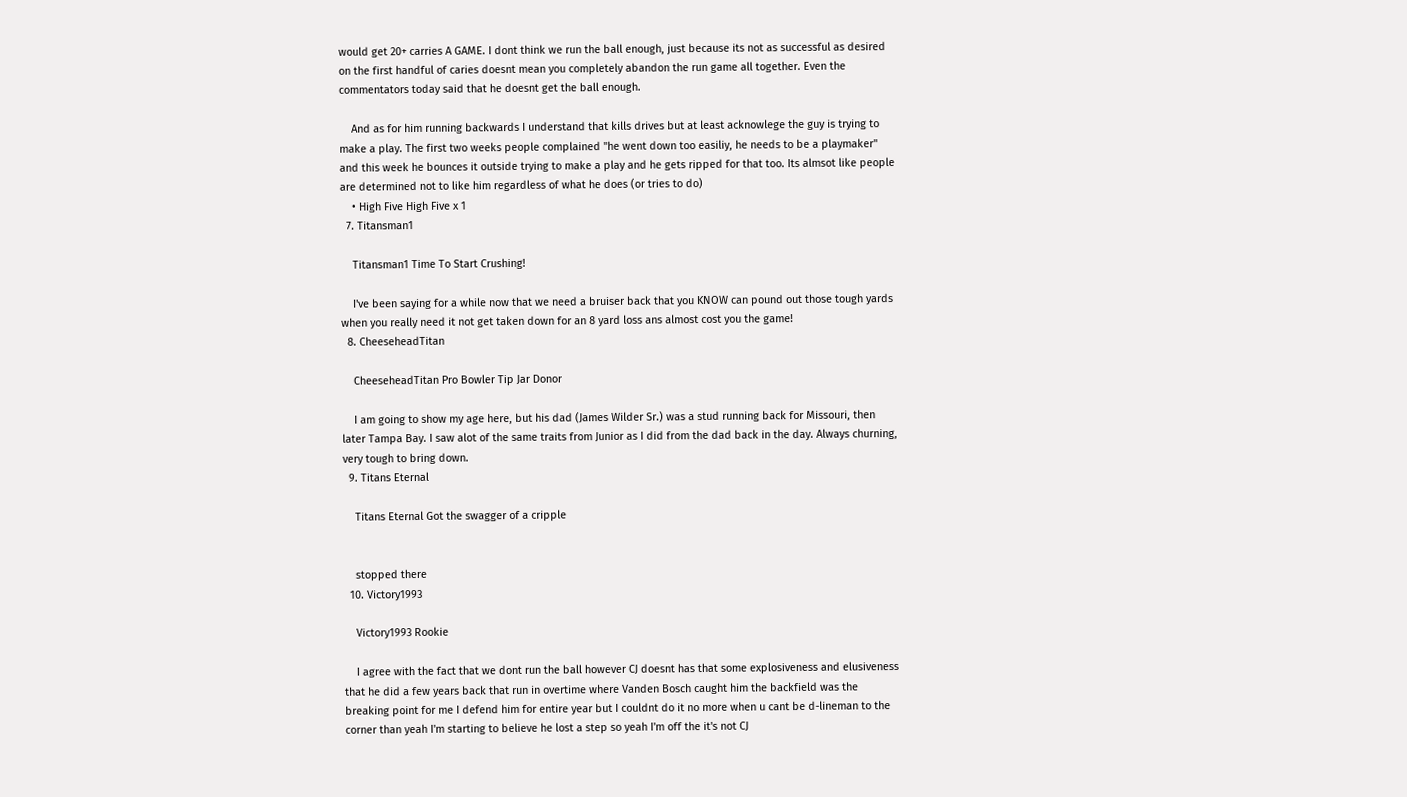would get 20+ carries A GAME. I dont think we run the ball enough, just because its not as successful as desired on the first handful of caries doesnt mean you completely abandon the run game all together. Even the commentators today said that he doesnt get the ball enough.

    And as for him running backwards I understand that kills drives but at least acknowlege the guy is trying to make a play. The first two weeks people complained "he went down too easiliy, he needs to be a playmaker" and this week he bounces it outside trying to make a play and he gets ripped for that too. Its almsot like people are determined not to like him regardless of what he does (or tries to do)
    • High Five High Five x 1
  7. Titansman1

    Titansman1 Time To Start Crushing!

    I've been saying for a while now that we need a bruiser back that you KNOW can pound out those tough yards when you really need it not get taken down for an 8 yard loss ans almost cost you the game!
  8. CheeseheadTitan

    CheeseheadTitan Pro Bowler Tip Jar Donor

    I am going to show my age here, but his dad (James Wilder Sr.) was a stud running back for Missouri, then later Tampa Bay. I saw alot of the same traits from Junior as I did from the dad back in the day. Always churning, very tough to bring down.
  9. Titans Eternal

    Titans Eternal Got the swagger of a cripple


    stopped there
  10. Victory1993

    Victory1993 Rookie

    I agree with the fact that we dont run the ball however CJ doesnt has that some explosiveness and elusiveness that he did a few years back that run in overtime where Vanden Bosch caught him the backfield was the breaking point for me I defend him for entire year but I couldnt do it no more when u cant be d-lineman to the corner than yeah I'm starting to believe he lost a step so yeah I'm off the it's not CJ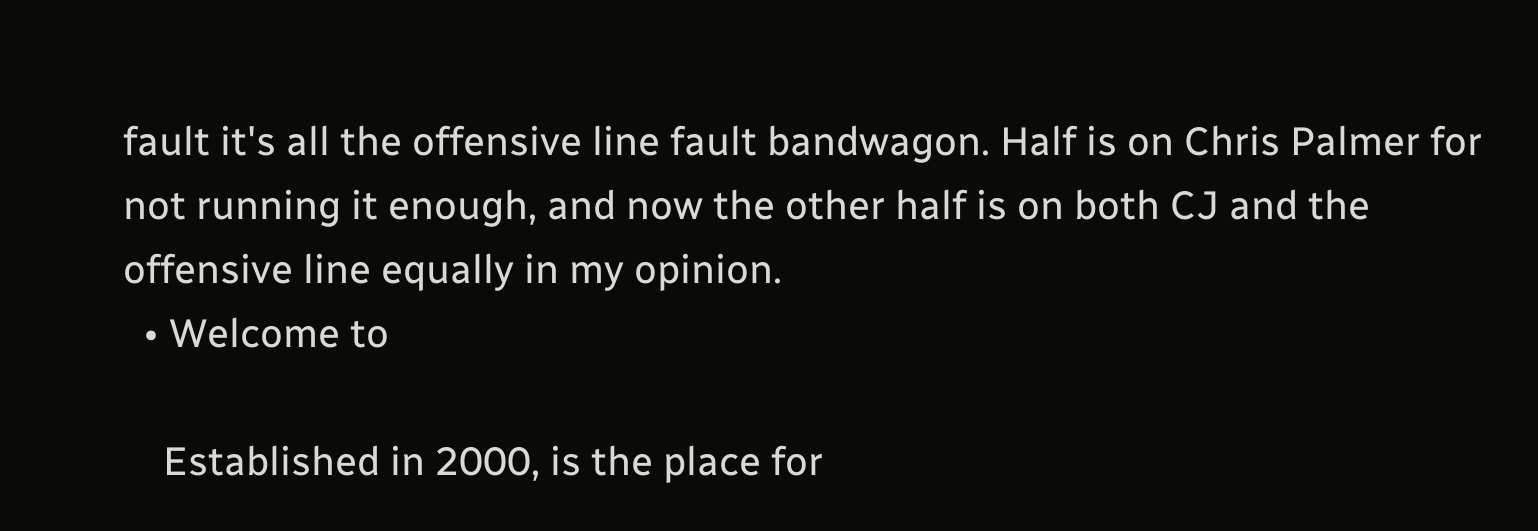fault it's all the offensive line fault bandwagon. Half is on Chris Palmer for not running it enough, and now the other half is on both CJ and the offensive line equally in my opinion.
  • Welcome to

    Established in 2000, is the place for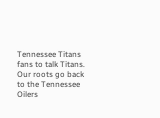Tennessee Titans fans to talk Titans. Our roots go back to the Tennessee Oilers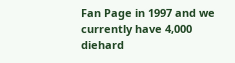Fan Page in 1997 and we currently have 4,000 diehard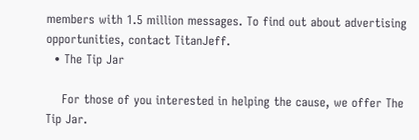members with 1.5 million messages. To find out about advertising opportunities, contact TitanJeff.
  • The Tip Jar

    For those of you interested in helping the cause, we offer The Tip Jar.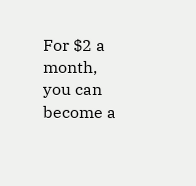For $2 a month, you can become a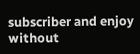subscriber and enjoy without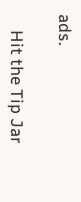ads.

    Hit the Tip Jar